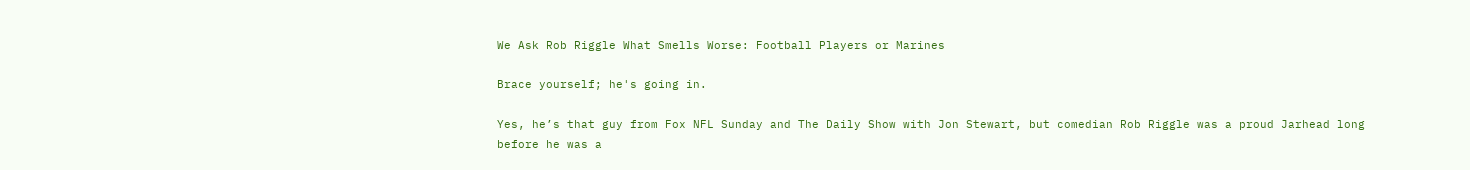We Ask Rob Riggle What Smells Worse: Football Players or Marines

Brace yourself; he's going in.

Yes, he’s that guy from Fox NFL Sunday and The Daily Show with Jon Stewart, but comedian Rob Riggle was a proud Jarhead long before he was a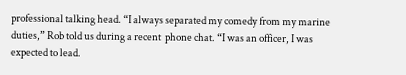professional talking head. “I always separated my comedy from my marine duties,” Rob told us during a recent  phone chat. “I was an officer, I was expected to lead.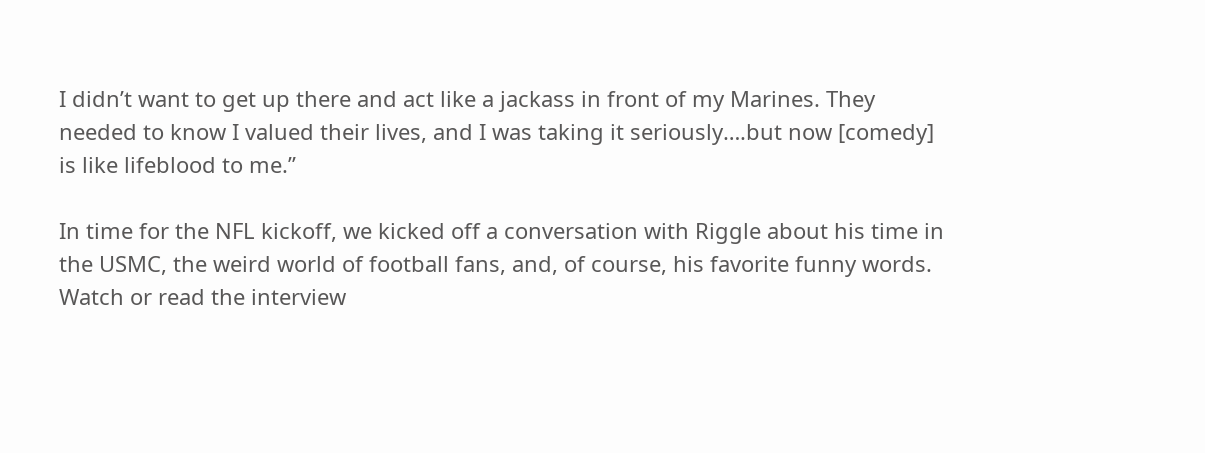I didn’t want to get up there and act like a jackass in front of my Marines. They needed to know I valued their lives, and I was taking it seriously….but now [comedy] is like lifeblood to me.”

In time for the NFL kickoff, we kicked off a conversation with Riggle about his time in the USMC, the weird world of football fans, and, of course, his favorite funny words. Watch or read the interview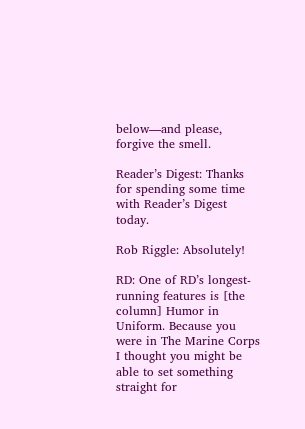below—and please, forgive the smell.

Reader’s Digest: Thanks for spending some time with Reader’s Digest today.

Rob Riggle: Absolutely!

RD: One of RD’s longest-running features is [the column] Humor in Uniform. Because you were in The Marine Corps I thought you might be able to set something straight for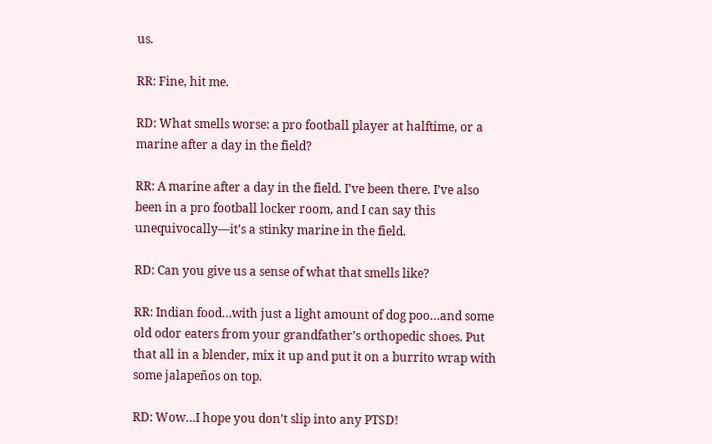us.

RR: Fine, hit me.

RD: What smells worse: a pro football player at halftime, or a marine after a day in the field?

RR: A marine after a day in the field. I’ve been there. I’ve also been in a pro football locker room, and I can say this unequivocally—it’s a stinky marine in the field.

RD: Can you give us a sense of what that smells like?

RR: Indian food…with just a light amount of dog poo…and some old odor eaters from your grandfather’s orthopedic shoes. Put that all in a blender, mix it up and put it on a burrito wrap with some jalapeños on top.

RD: Wow…I hope you don’t slip into any PTSD!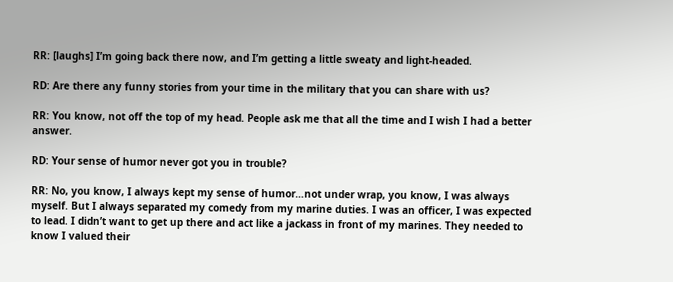RR: [laughs] I’m going back there now, and I’m getting a little sweaty and light-headed.

RD: Are there any funny stories from your time in the military that you can share with us?

RR: You know, not off the top of my head. People ask me that all the time and I wish I had a better answer.

RD: Your sense of humor never got you in trouble?

RR: No, you know, I always kept my sense of humor…not under wrap, you know, I was always myself. But I always separated my comedy from my marine duties. I was an officer, I was expected to lead. I didn’t want to get up there and act like a jackass in front of my marines. They needed to know I valued their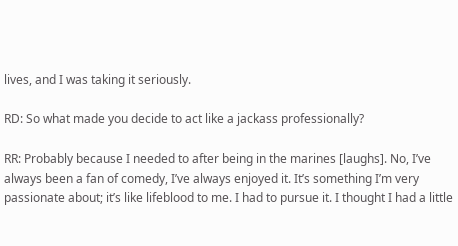lives, and I was taking it seriously.

RD: So what made you decide to act like a jackass professionally?

RR: Probably because I needed to after being in the marines [laughs]. No, I’ve always been a fan of comedy, I’ve always enjoyed it. It’s something I’m very passionate about; it’s like lifeblood to me. I had to pursue it. I thought I had a little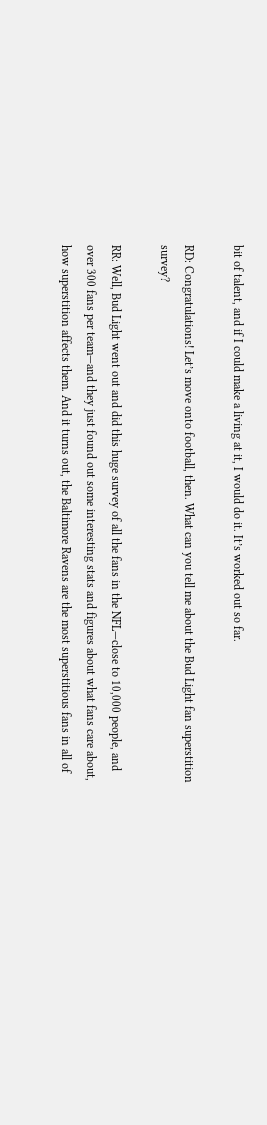bit of talent, and if I could make a living at it, I would do it. It’s worked out so far.

RD: Congratulations! Let’s move onto football, then. What can you tell me about the Bud Light fan superstition survey?

RR: Well, Bud Light went out and did this huge survey of all the fans in the NFL—close to 10,000 people, and over 300 fans per team—and they just found out some interesting stats and figures about what fans care about, how superstition affects them. And it turns out, the Baltimore Ravens are the most superstitious fans in all of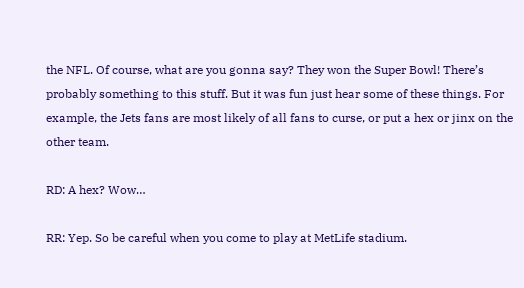the NFL. Of course, what are you gonna say? They won the Super Bowl! There’s probably something to this stuff. But it was fun just hear some of these things. For example, the Jets fans are most likely of all fans to curse, or put a hex or jinx on the other team.

RD: A hex? Wow…

RR: Yep. So be careful when you come to play at MetLife stadium.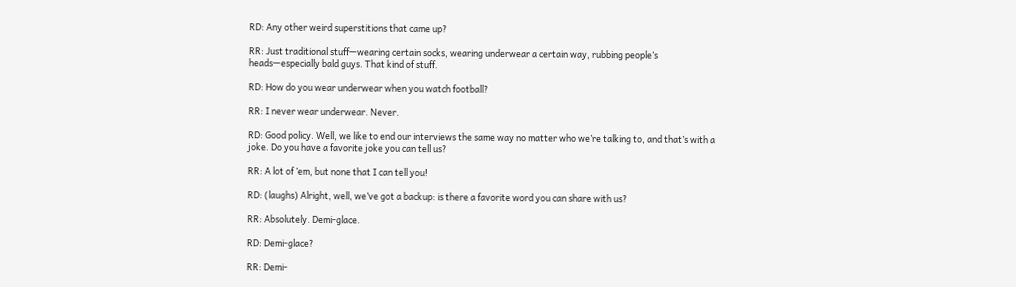RD: Any other weird superstitions that came up?

RR: Just traditional stuff—wearing certain socks, wearing underwear a certain way, rubbing people’s heads—especially bald guys. That kind of stuff.

RD: How do you wear underwear when you watch football?

RR: I never wear underwear. Never.

RD: Good policy. Well, we like to end our interviews the same way no matter who we’re talking to, and that’s with a joke. Do you have a favorite joke you can tell us?

RR: A lot of ’em, but none that I can tell you!

RD: (laughs) Alright, well, we’ve got a backup: is there a favorite word you can share with us?

RR: Absolutely. Demi-glace.

RD: Demi-glace?

RR: Demi-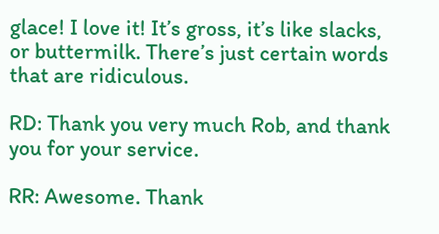glace! I love it! It’s gross, it’s like slacks, or buttermilk. There’s just certain words that are ridiculous.

RD: Thank you very much Rob, and thank you for your service.

RR: Awesome. Thank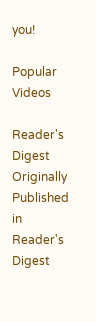you!

Popular Videos

Reader's Digest
Originally Published in Reader's Digest